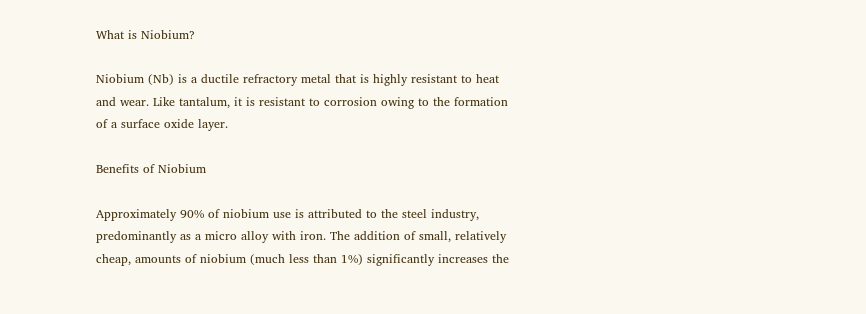What is Niobium?

Niobium (Nb) is a ductile refractory metal that is highly resistant to heat and wear. Like tantalum, it is resistant to corrosion owing to the formation of a surface oxide layer.

Benefits of Niobium

Approximately 90% of niobium use is attributed to the steel industry, predominantly as a micro alloy with iron. The addition of small, relatively cheap, amounts of niobium (much less than 1%) significantly increases the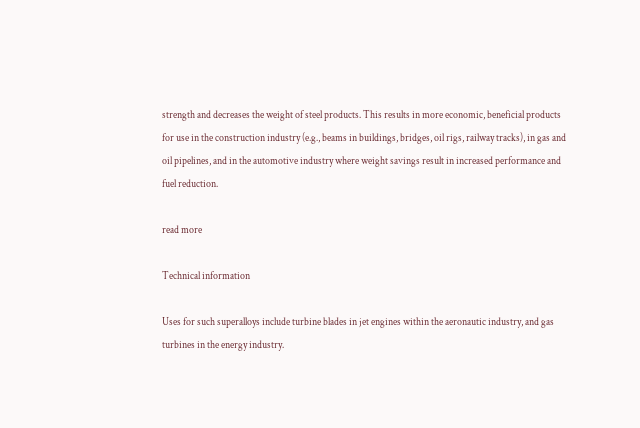strength and decreases the weight of steel products. This results in more economic, beneficial products for use in the construction industry (e.g., beams in buildings, bridges, oil rigs, railway tracks), in gas and oil pipelines, and in the automotive industry where weight savings result in increased performance and fuel reduction.

read more

Technical information

Uses for such superalloys include turbine blades in jet engines within the aeronautic industry, and gas turbines in the energy industry.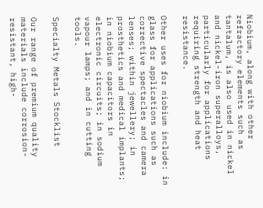Niobium, along with other refractory elements such as tantalum, is also used in nickel and nickel-iron superalloys, particularly for applications requiring strength and heat resistance.

Other uses for niobium include: in glass for applications such as corrective spectacles and camera lenses; within jewellery; in prosthetics and medical implants; in niobium capacitors in electronic circuits; in sodium vapour lamps; and in cutting tools.

Specialty Metals Stocklist

Our range of premium quality materials include corrosion-resistant, high-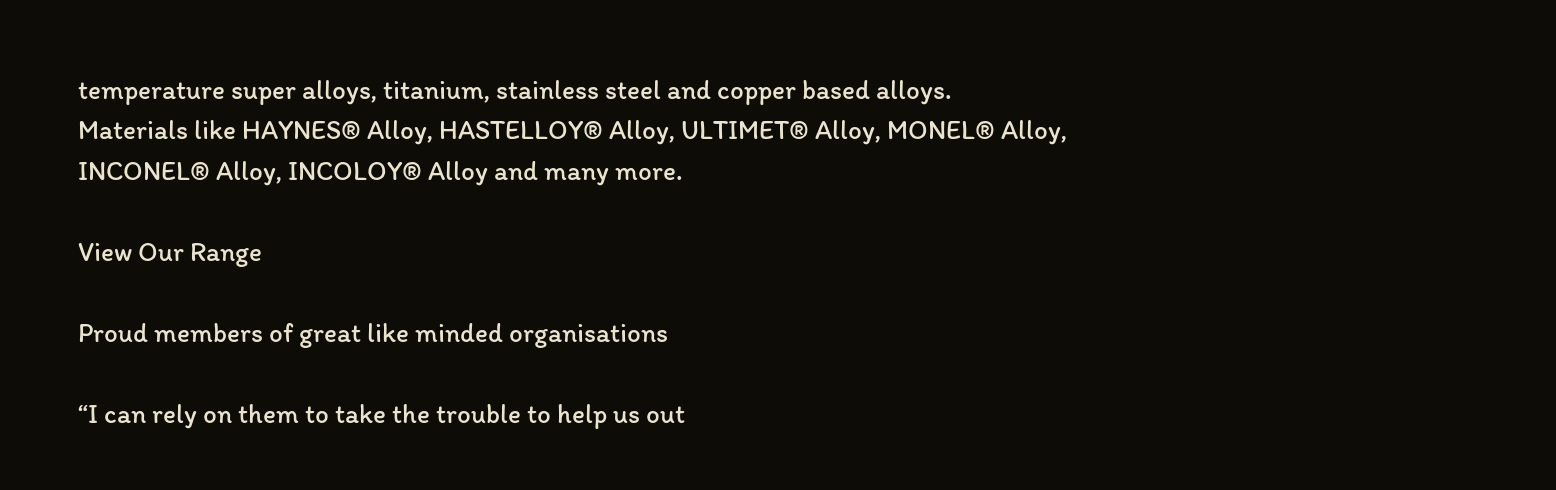temperature super alloys, titanium, stainless steel and copper based alloys.
Materials like HAYNES® Alloy, HASTELLOY® Alloy, ULTIMET® Alloy, MONEL® Alloy, INCONEL® Alloy, INCOLOY® Alloy and many more.

View Our Range

Proud members of great like minded organisations

“I can rely on them to take the trouble to help us out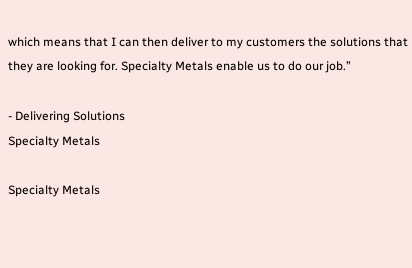which means that I can then deliver to my customers the solutions that they are looking for. Specialty Metals enable us to do our job.”

- Delivering Solutions
Specialty Metals

Specialty Metals